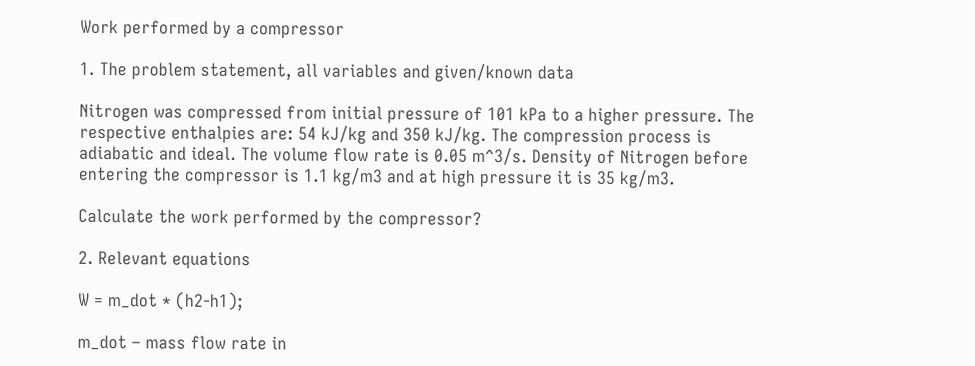Work performed by a compressor

1. The problem statement, all variables and given/known data

Nitrogen was compressed from initial pressure of 101 kPa to a higher pressure. The respective enthalpies are: 54 kJ/kg and 350 kJ/kg. The compression process is adiabatic and ideal. The volume flow rate is 0.05 m^3/s. Density of Nitrogen before entering the compressor is 1.1 kg/m3 and at high pressure it is 35 kg/m3.

Calculate the work performed by the compressor?

2. Relevant equations

W = m_dot * (h2-h1);

m_dot – mass flow rate in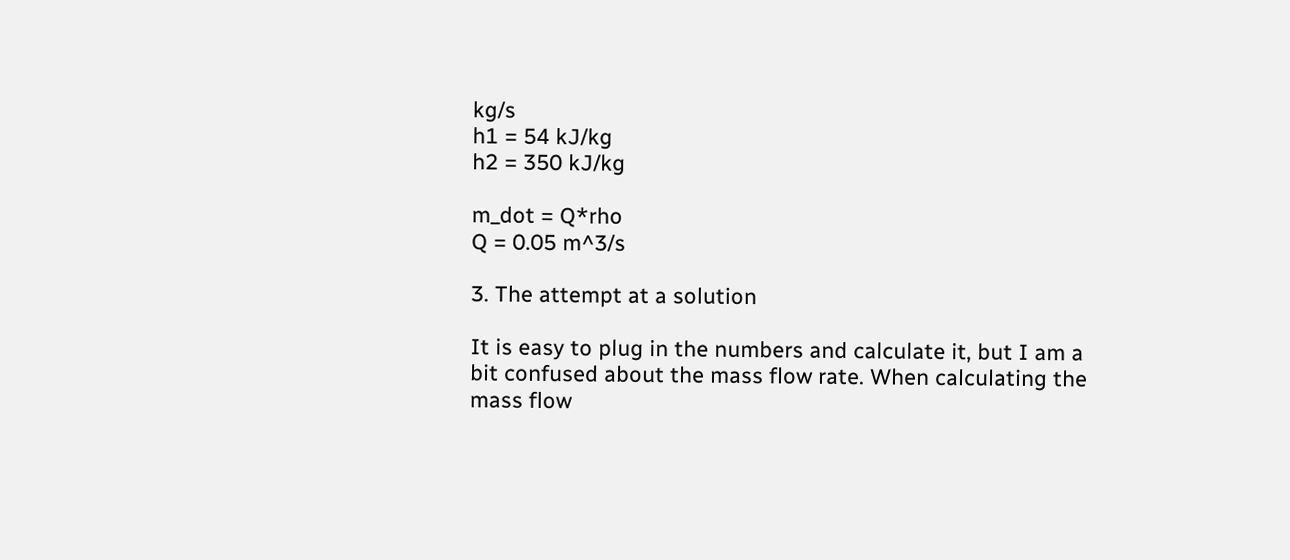kg/s
h1 = 54 kJ/kg
h2 = 350 kJ/kg

m_dot = Q*rho
Q = 0.05 m^3/s

3. The attempt at a solution

It is easy to plug in the numbers and calculate it, but I am a bit confused about the mass flow rate. When calculating the mass flow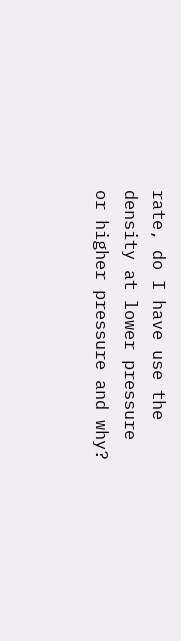rate, do I have use the density at lower pressure or higher pressure and why?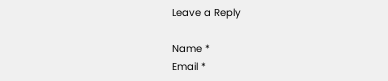Leave a Reply

Name *
Email *